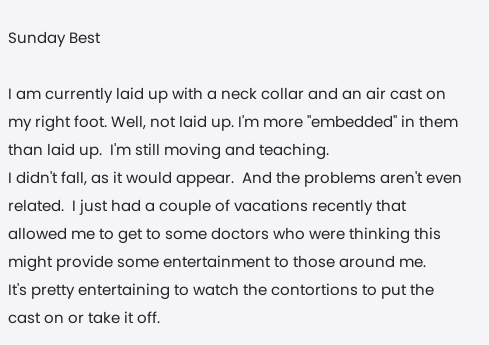Sunday Best

I am currently laid up with a neck collar and an air cast on my right foot. Well, not laid up. I'm more "embedded" in them than laid up.  I'm still moving and teaching.
I didn't fall, as it would appear.  And the problems aren't even related.  I just had a couple of vacations recently that allowed me to get to some doctors who were thinking this might provide some entertainment to those around me.
It's pretty entertaining to watch the contortions to put the cast on or take it off.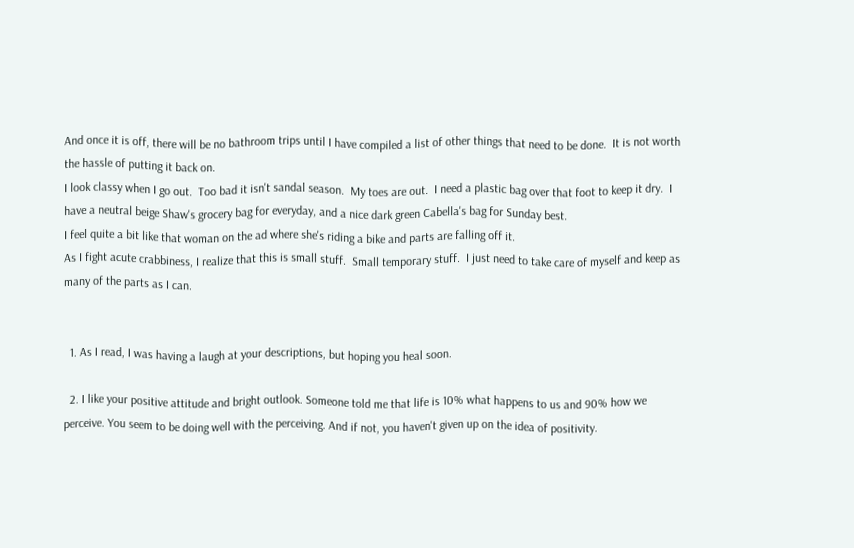And once it is off, there will be no bathroom trips until I have compiled a list of other things that need to be done.  It is not worth the hassle of putting it back on.
I look classy when I go out.  Too bad it isn't sandal season.  My toes are out.  I need a plastic bag over that foot to keep it dry.  I have a neutral beige Shaw's grocery bag for everyday, and a nice dark green Cabella's bag for Sunday best.
I feel quite a bit like that woman on the ad where she's riding a bike and parts are falling off it.
As I fight acute crabbiness, I realize that this is small stuff.  Small temporary stuff.  I just need to take care of myself and keep as many of the parts as I can.


  1. As I read, I was having a laugh at your descriptions, but hoping you heal soon.

  2. I like your positive attitude and bright outlook. Someone told me that life is 10% what happens to us and 90% how we perceive. You seem to be doing well with the perceiving. And if not, you haven't given up on the idea of positivity.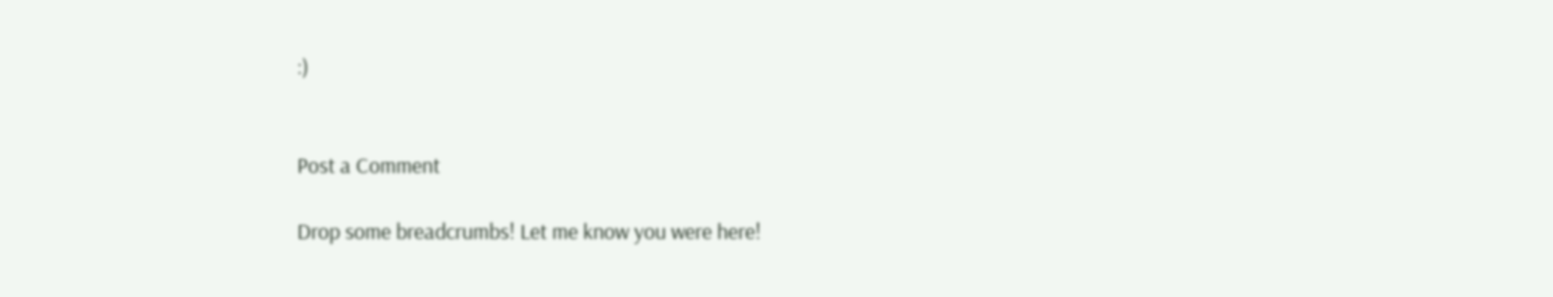:)


Post a Comment

Drop some breadcrumbs! Let me know you were here!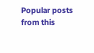Popular posts from this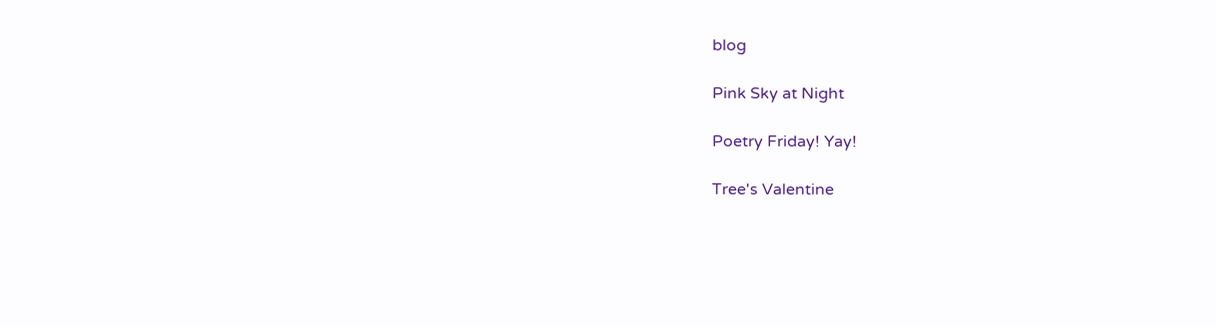blog

Pink Sky at Night

Poetry Friday! Yay!

Tree's Valentine